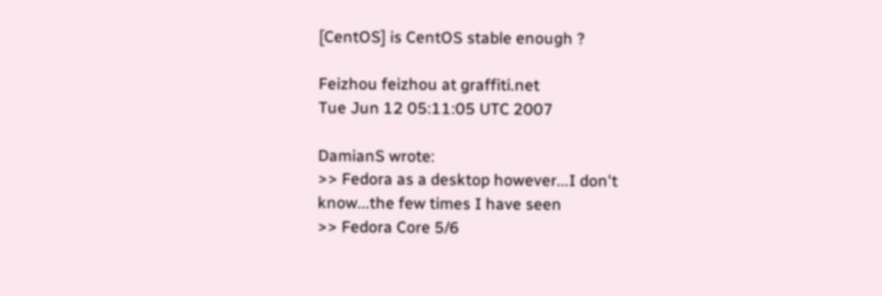[CentOS] is CentOS stable enough ?

Feizhou feizhou at graffiti.net
Tue Jun 12 05:11:05 UTC 2007

DamianS wrote:
>> Fedora as a desktop however...I don't know...the few times I have seen
>> Fedora Core 5/6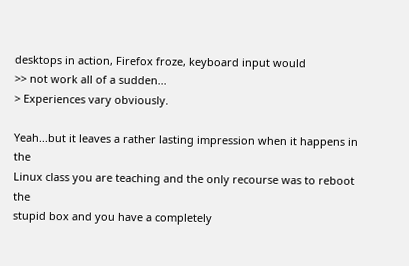desktops in action, Firefox froze, keyboard input would
>> not work all of a sudden...
> Experiences vary obviously.

Yeah...but it leaves a rather lasting impression when it happens in the
Linux class you are teaching and the only recourse was to reboot the
stupid box and you have a completely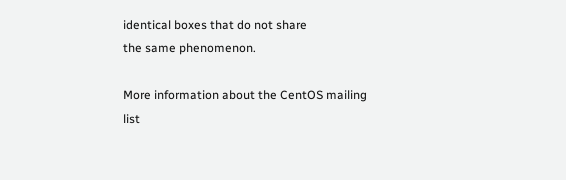identical boxes that do not share
the same phenomenon.

More information about the CentOS mailing list